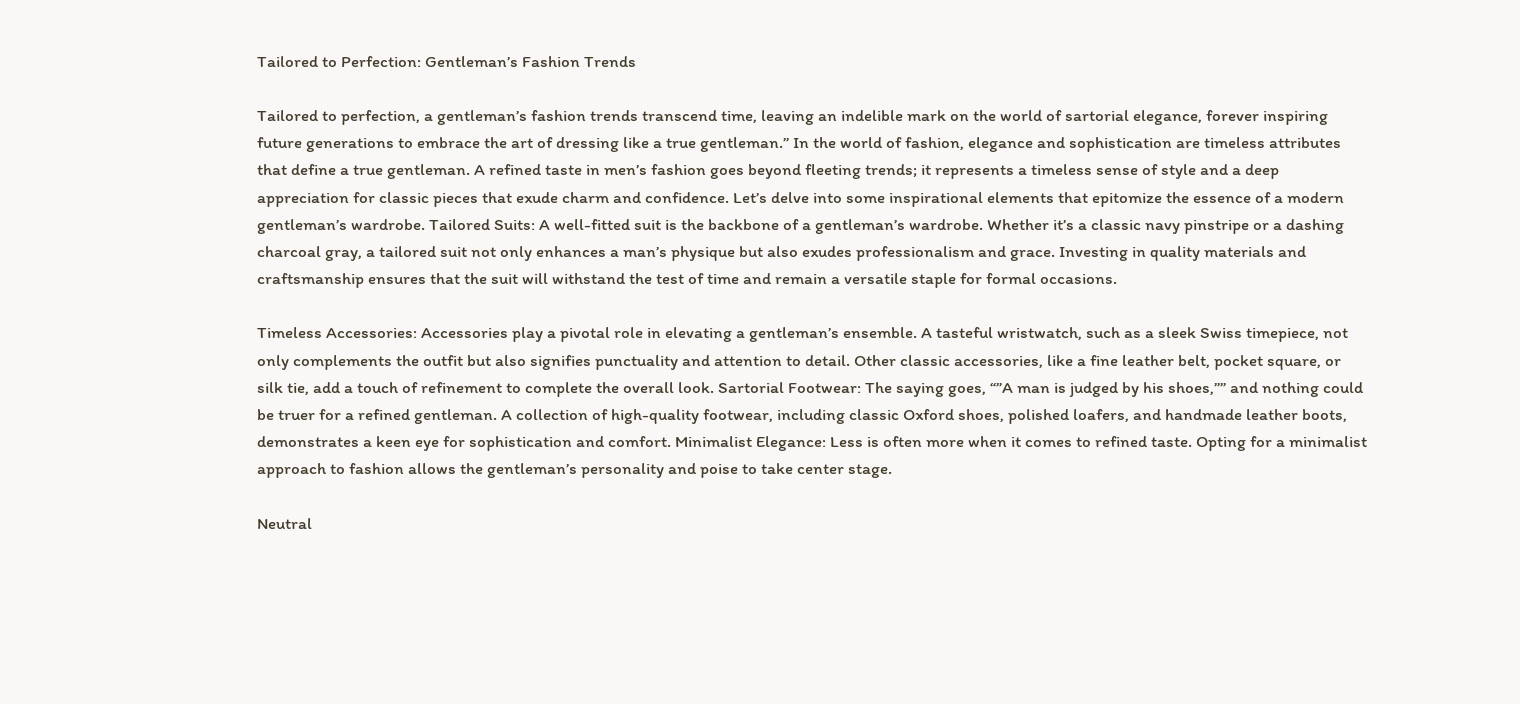Tailored to Perfection: Gentleman’s Fashion Trends

Tailored to perfection, a gentleman’s fashion trends transcend time, leaving an indelible mark on the world of sartorial elegance, forever inspiring future generations to embrace the art of dressing like a true gentleman.” In the world of fashion, elegance and sophistication are timeless attributes that define a true gentleman. A refined taste in men’s fashion goes beyond fleeting trends; it represents a timeless sense of style and a deep appreciation for classic pieces that exude charm and confidence. Let’s delve into some inspirational elements that epitomize the essence of a modern gentleman’s wardrobe. Tailored Suits: A well-fitted suit is the backbone of a gentleman’s wardrobe. Whether it’s a classic navy pinstripe or a dashing charcoal gray, a tailored suit not only enhances a man’s physique but also exudes professionalism and grace. Investing in quality materials and craftsmanship ensures that the suit will withstand the test of time and remain a versatile staple for formal occasions.

Timeless Accessories: Accessories play a pivotal role in elevating a gentleman’s ensemble. A tasteful wristwatch, such as a sleek Swiss timepiece, not only complements the outfit but also signifies punctuality and attention to detail. Other classic accessories, like a fine leather belt, pocket square, or silk tie, add a touch of refinement to complete the overall look. Sartorial Footwear: The saying goes, “”A man is judged by his shoes,”” and nothing could be truer for a refined gentleman. A collection of high-quality footwear, including classic Oxford shoes, polished loafers, and handmade leather boots, demonstrates a keen eye for sophistication and comfort. Minimalist Elegance: Less is often more when it comes to refined taste. Opting for a minimalist approach to fashion allows the gentleman’s personality and poise to take center stage.

Neutral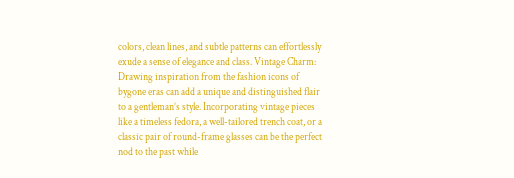colors, clean lines, and subtle patterns can effortlessly exude a sense of elegance and class. Vintage Charm: Drawing inspiration from the fashion icons of bygone eras can add a unique and distinguished flair to a gentleman’s style. Incorporating vintage pieces like a timeless fedora, a well-tailored trench coat, or a classic pair of round-frame glasses can be the perfect nod to the past while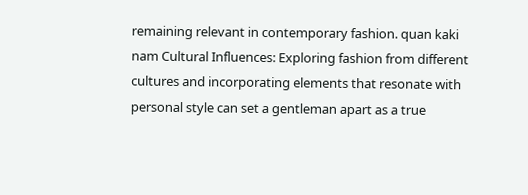remaining relevant in contemporary fashion. quan kaki nam Cultural Influences: Exploring fashion from different cultures and incorporating elements that resonate with personal style can set a gentleman apart as a true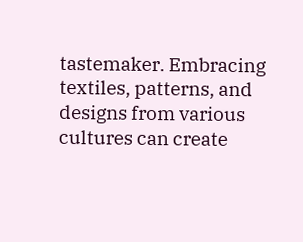tastemaker. Embracing textiles, patterns, and designs from various cultures can create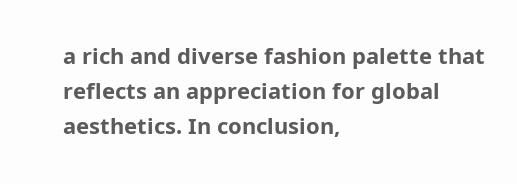a rich and diverse fashion palette that reflects an appreciation for global aesthetics. In conclusion,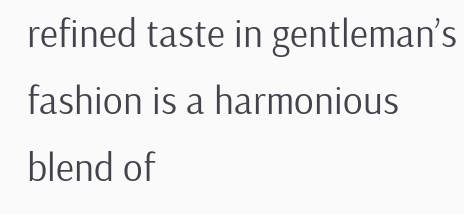refined taste in gentleman’s fashion is a harmonious blend of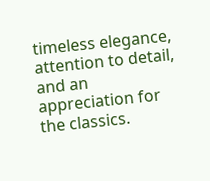timeless elegance, attention to detail, and an appreciation for the classics.